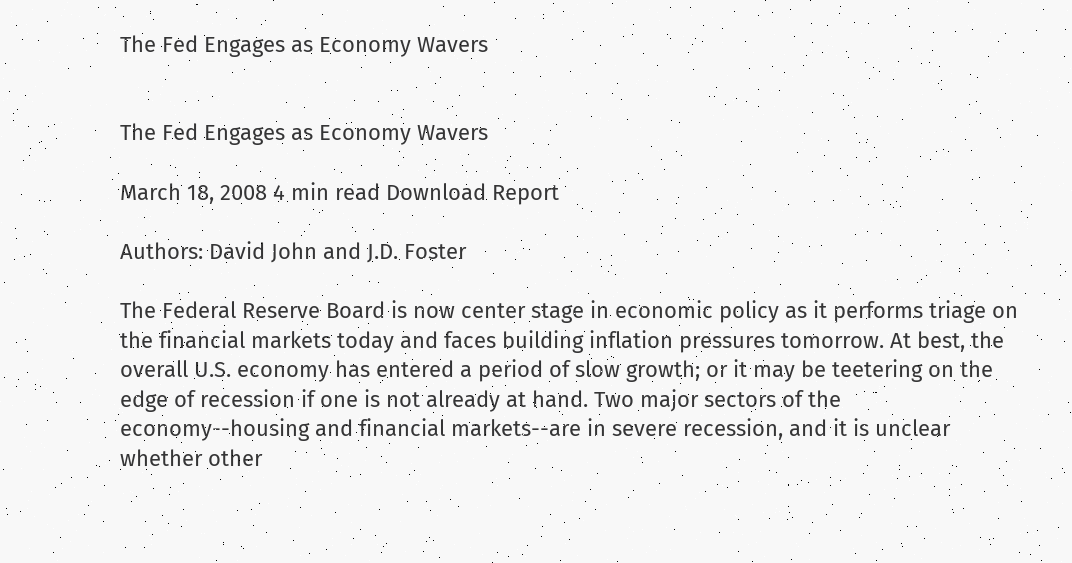The Fed Engages as Economy Wavers


The Fed Engages as Economy Wavers

March 18, 2008 4 min read Download Report

Authors: David John and J.D. Foster

The Federal Reserve Board is now center stage in economic policy as it performs triage on the financial markets today and faces building inflation pressures tomorrow. At best, the overall U.S. economy has entered a period of slow growth; or it may be teetering on the edge of recession if one is not already at hand. Two major sectors of the economy--housing and financial markets--are in severe recession, and it is unclear whether other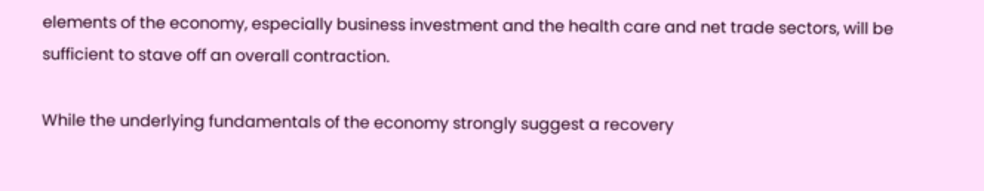elements of the economy, especially business investment and the health care and net trade sectors, will be sufficient to stave off an overall contraction.

While the underlying fundamentals of the economy strongly suggest a recovery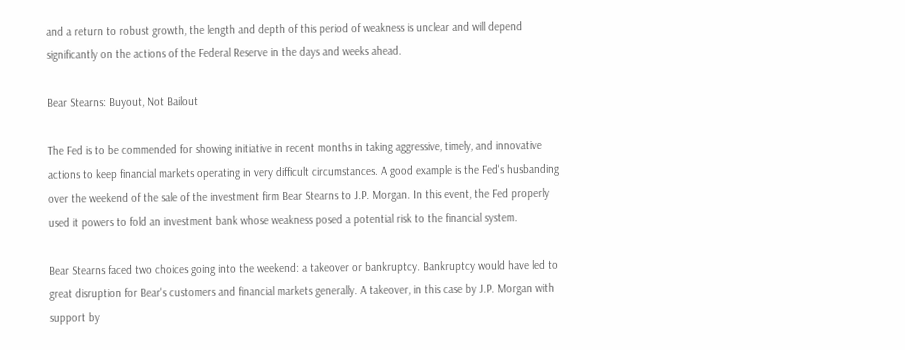and a return to robust growth, the length and depth of this period of weakness is unclear and will depend significantly on the actions of the Federal Reserve in the days and weeks ahead.

Bear Stearns: Buyout, Not Bailout

The Fed is to be commended for showing initiative in recent months in taking aggressive, timely, and innovative actions to keep financial markets operating in very difficult circumstances. A good example is the Fed's husbanding over the weekend of the sale of the investment firm Bear Stearns to J.P. Morgan. In this event, the Fed properly used it powers to fold an investment bank whose weakness posed a potential risk to the financial system.

Bear Stearns faced two choices going into the weekend: a takeover or bankruptcy. Bankruptcy would have led to great disruption for Bear's customers and financial markets generally. A takeover, in this case by J.P. Morgan with support by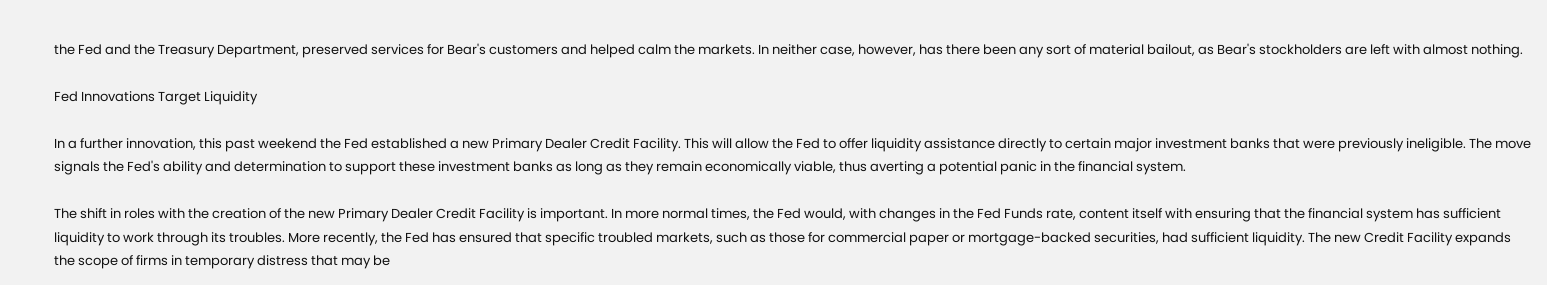the Fed and the Treasury Department, preserved services for Bear's customers and helped calm the markets. In neither case, however, has there been any sort of material bailout, as Bear's stockholders are left with almost nothing.

Fed Innovations Target Liquidity

In a further innovation, this past weekend the Fed established a new Primary Dealer Credit Facility. This will allow the Fed to offer liquidity assistance directly to certain major investment banks that were previously ineligible. The move signals the Fed's ability and determination to support these investment banks as long as they remain economically viable, thus averting a potential panic in the financial system.

The shift in roles with the creation of the new Primary Dealer Credit Facility is important. In more normal times, the Fed would, with changes in the Fed Funds rate, content itself with ensuring that the financial system has sufficient liquidity to work through its troubles. More recently, the Fed has ensured that specific troubled markets, such as those for commercial paper or mortgage-backed securities, had sufficient liquidity. The new Credit Facility expands the scope of firms in temporary distress that may be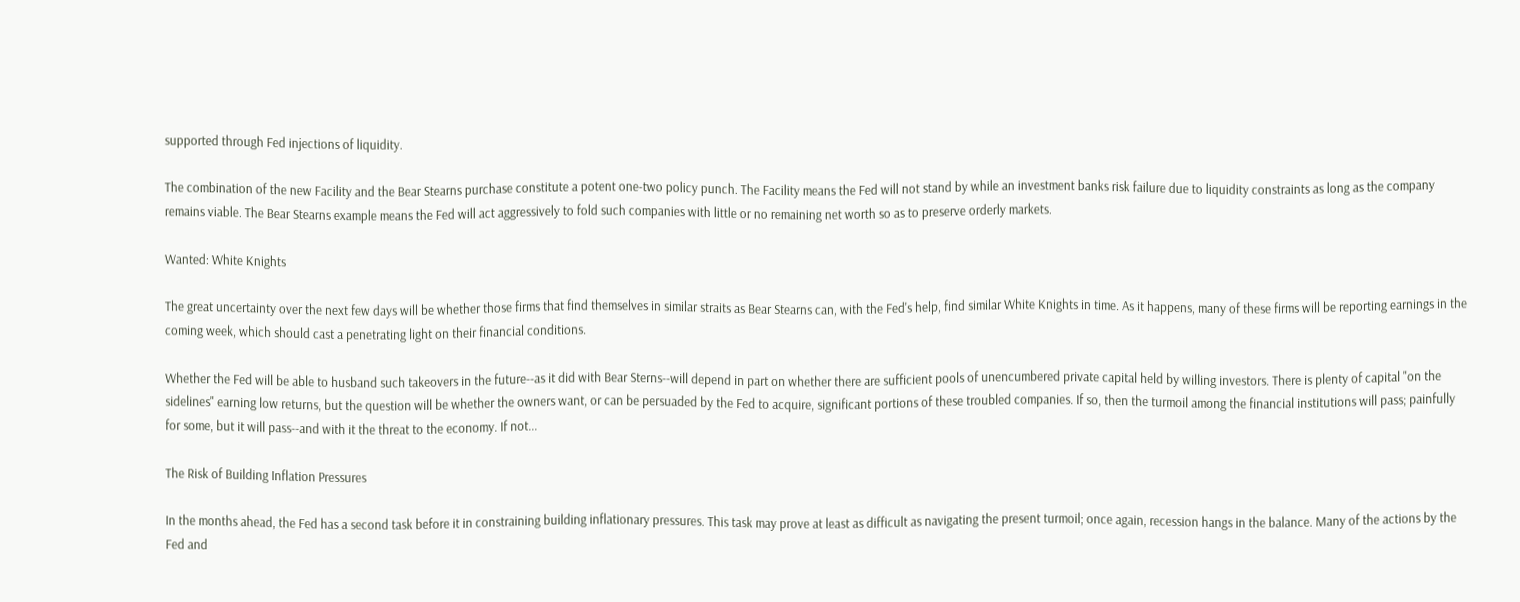supported through Fed injections of liquidity.

The combination of the new Facility and the Bear Stearns purchase constitute a potent one-two policy punch. The Facility means the Fed will not stand by while an investment banks risk failure due to liquidity constraints as long as the company remains viable. The Bear Stearns example means the Fed will act aggressively to fold such companies with little or no remaining net worth so as to preserve orderly markets.

Wanted: White Knights

The great uncertainty over the next few days will be whether those firms that find themselves in similar straits as Bear Stearns can, with the Fed's help, find similar White Knights in time. As it happens, many of these firms will be reporting earnings in the coming week, which should cast a penetrating light on their financial conditions.

Whether the Fed will be able to husband such takeovers in the future--as it did with Bear Sterns--will depend in part on whether there are sufficient pools of unencumbered private capital held by willing investors. There is plenty of capital "on the sidelines" earning low returns, but the question will be whether the owners want, or can be persuaded by the Fed to acquire, significant portions of these troubled companies. If so, then the turmoil among the financial institutions will pass; painfully for some, but it will pass--and with it the threat to the economy. If not...

The Risk of Building Inflation Pressures

In the months ahead, the Fed has a second task before it in constraining building inflationary pressures. This task may prove at least as difficult as navigating the present turmoil; once again, recession hangs in the balance. Many of the actions by the Fed and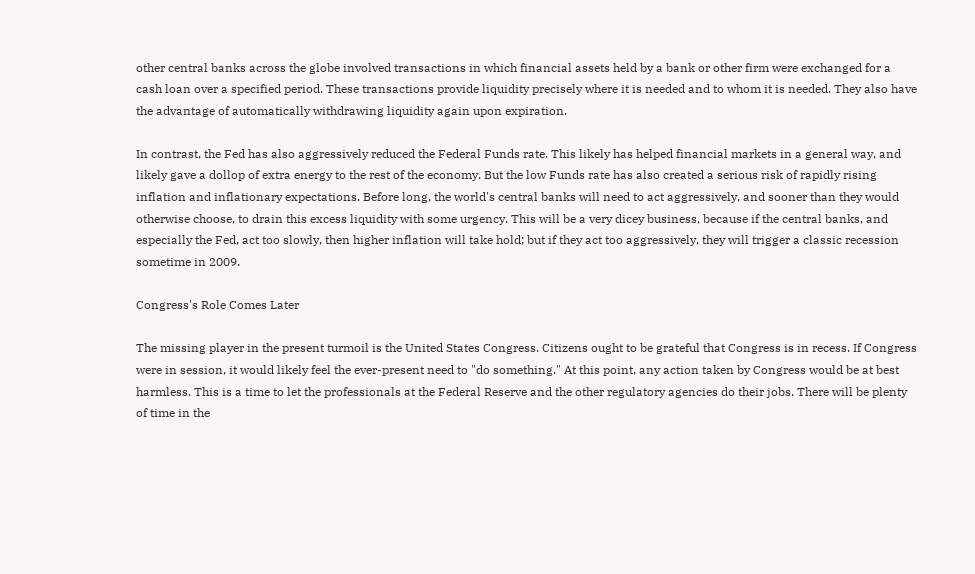other central banks across the globe involved transactions in which financial assets held by a bank or other firm were exchanged for a cash loan over a specified period. These transactions provide liquidity precisely where it is needed and to whom it is needed. They also have the advantage of automatically withdrawing liquidity again upon expiration.

In contrast, the Fed has also aggressively reduced the Federal Funds rate. This likely has helped financial markets in a general way, and likely gave a dollop of extra energy to the rest of the economy. But the low Funds rate has also created a serious risk of rapidly rising inflation and inflationary expectations. Before long, the world's central banks will need to act aggressively, and sooner than they would otherwise choose, to drain this excess liquidity with some urgency. This will be a very dicey business, because if the central banks, and especially the Fed, act too slowly, then higher inflation will take hold; but if they act too aggressively, they will trigger a classic recession sometime in 2009.

Congress's Role Comes Later

The missing player in the present turmoil is the United States Congress. Citizens ought to be grateful that Congress is in recess. If Congress were in session, it would likely feel the ever-present need to "do something." At this point, any action taken by Congress would be at best harmless. This is a time to let the professionals at the Federal Reserve and the other regulatory agencies do their jobs. There will be plenty of time in the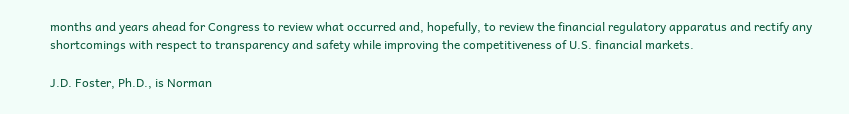months and years ahead for Congress to review what occurred and, hopefully, to review the financial regulatory apparatus and rectify any shortcomings with respect to transparency and safety while improving the competitiveness of U.S. financial markets.

J.D. Foster, Ph.D., is Norman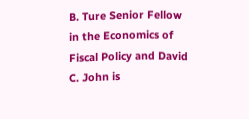B. Ture Senior Fellow in the Economics of Fiscal Policy and David C. John is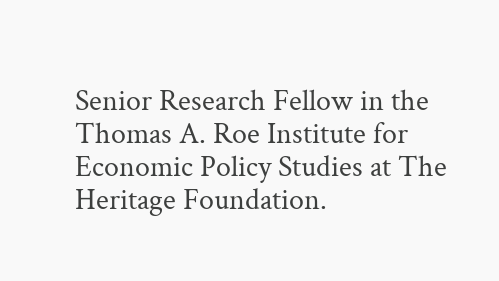Senior Research Fellow in the Thomas A. Roe Institute for Economic Policy Studies at The Heritage Foundation.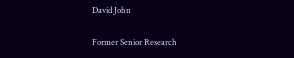David John

Former Senior Research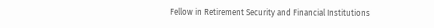Fellow in Retirement Security and Financial Institutions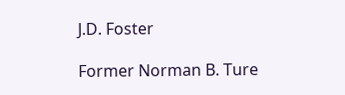J.D. Foster

Former Norman B. Ture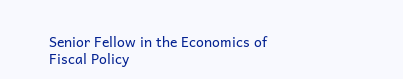Senior Fellow in the Economics of Fiscal Policy